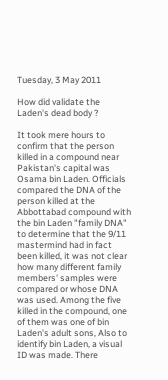Tuesday, 3 May 2011

How did validate the Laden's dead body ?

It took mere hours to confirm that the person killed in a compound near Pakistan's capital was Osama bin Laden. Officials compared the DNA of the person killed at the Abbottabad compound with the bin Laden "family DNA" to determine that the 9/11 mastermind had in fact been killed, it was not clear how many different family members' samples were compared or whose DNA was used. Among the five killed in the compound, one of them was one of bin Laden's adult sons, Also to identify bin Laden, a visual ID was made. There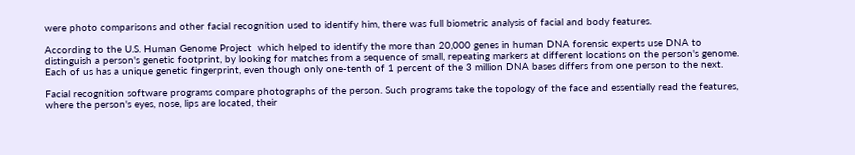were photo comparisons and other facial recognition used to identify him, there was full biometric analysis of facial and body features.

According to the U.S. Human Genome Project  which helped to identify the more than 20,000 genes in human DNA forensic experts use DNA to distinguish a person's genetic footprint, by looking for matches from a sequence of small, repeating markers at different locations on the person's genome. Each of us has a unique genetic fingerprint, even though only one-tenth of 1 percent of the 3 million DNA bases differs from one person to the next.

Facial recognition software programs compare photographs of the person. Such programs take the topology of the face and essentially read the features, where the person's eyes, nose, lips are located, their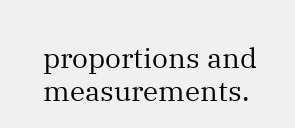proportions and measurements.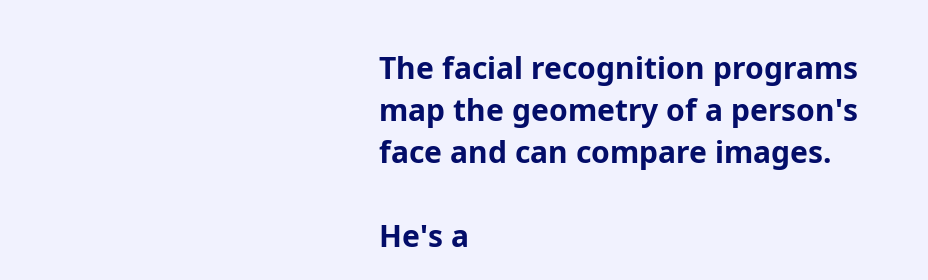The facial recognition programs map the geometry of a person's face and can compare images.

He's a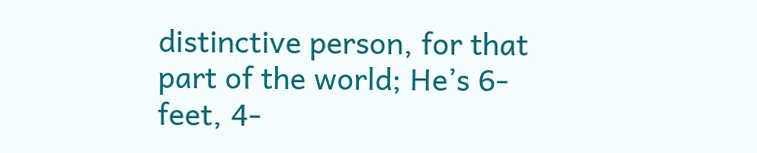distinctive person, for that part of the world; He’s 6-feet, 4-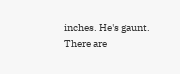inches. He's gaunt. There are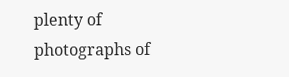plenty of photographs of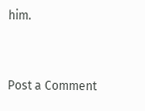him.


Post a Comment